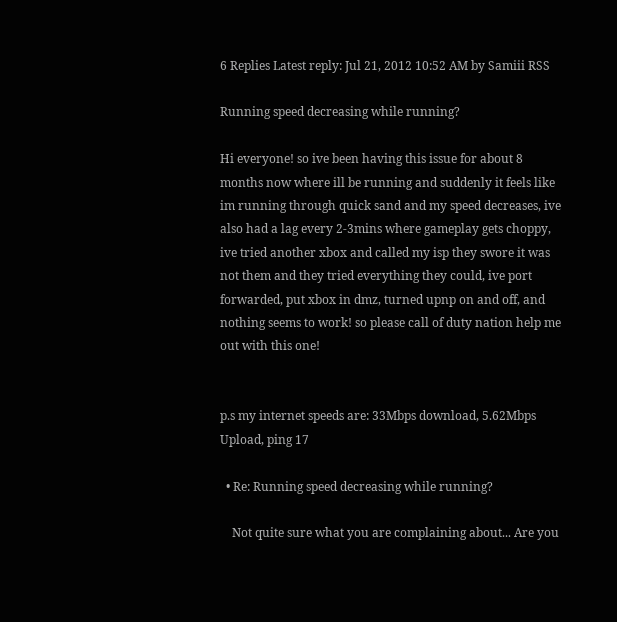6 Replies Latest reply: Jul 21, 2012 10:52 AM by Samiii RSS

Running speed decreasing while running?

Hi everyone! so ive been having this issue for about 8 months now where ill be running and suddenly it feels like im running through quick sand and my speed decreases, ive also had a lag every 2-3mins where gameplay gets choppy, ive tried another xbox and called my isp they swore it was not them and they tried everything they could, ive port forwarded, put xbox in dmz, turned upnp on and off, and nothing seems to work! so please call of duty nation help me out with this one!


p.s my internet speeds are: 33Mbps download, 5.62Mbps Upload, ping 17

  • Re: Running speed decreasing while running?

    Not quite sure what you are complaining about... Are you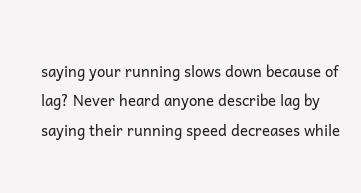saying your running slows down because of lag? Never heard anyone describe lag by saying their running speed decreases while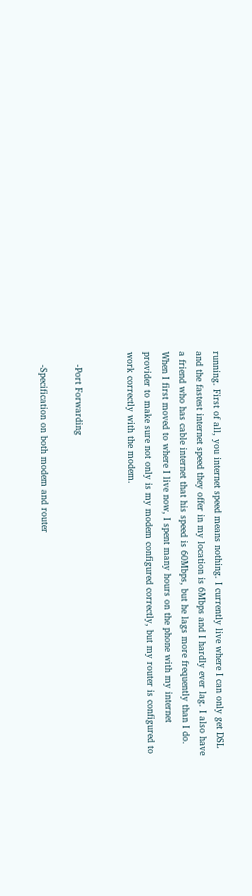running. First of all, you internet speed means nothing. I currently live where I can only get DSL and the fastest internet speed they offer in my location is 6Mbps and I hardly ever lag. I also have a friend who has cable internet that his speed is 60Mbps, but he lags more frequently than I do. When I first moved to where I live now, I spent many hours on the phone with my internet provider to make sure not only is my modem configured correctly, but my router is configured to work correctly with the modem.


    -Port Forwarding

    -Specification on both modem and router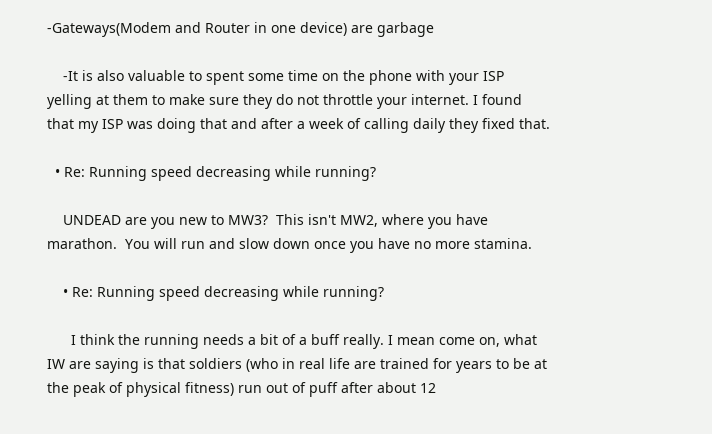-Gateways(Modem and Router in one device) are garbage

    -It is also valuable to spent some time on the phone with your ISP yelling at them to make sure they do not throttle your internet. I found that my ISP was doing that and after a week of calling daily they fixed that.

  • Re: Running speed decreasing while running?

    UNDEAD are you new to MW3?  This isn't MW2, where you have marathon.  You will run and slow down once you have no more stamina.

    • Re: Running speed decreasing while running?

      I think the running needs a bit of a buff really. I mean come on, what IW are saying is that soldiers (who in real life are trained for years to be at the peak of physical fitness) run out of puff after about 12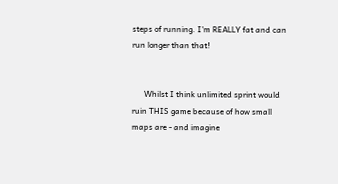steps of running. I'm REALLY fat and can run longer than that!


      Whilst I think unlimited sprint would ruin THIS game because of how small maps are - and imagine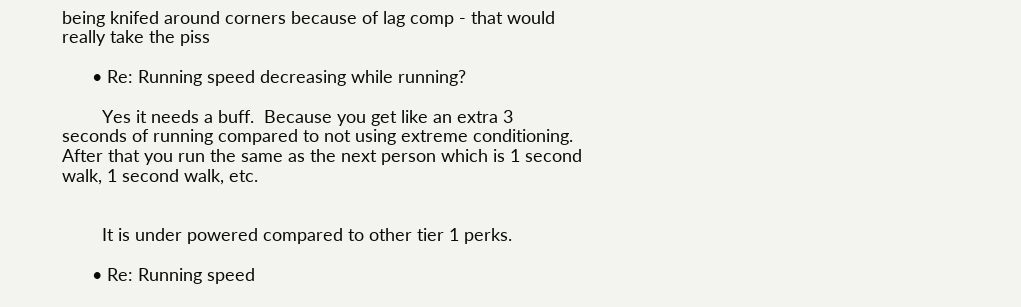being knifed around corners because of lag comp - that would really take the piss

      • Re: Running speed decreasing while running?

        Yes it needs a buff.  Because you get like an extra 3 seconds of running compared to not using extreme conditioning.  After that you run the same as the next person which is 1 second walk, 1 second walk, etc.


        It is under powered compared to other tier 1 perks.

      • Re: Running speed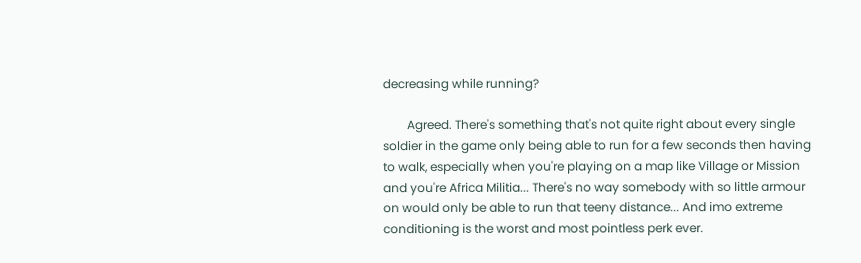decreasing while running?

        Agreed. There's something that's not quite right about every single soldier in the game only being able to run for a few seconds then having to walk, especially when you're playing on a map like Village or Mission and you're Africa Militia... There's no way somebody with so little armour on would only be able to run that teeny distance... And imo extreme conditioning is the worst and most pointless perk ever.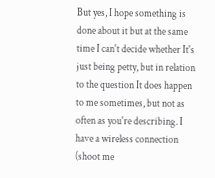But yes, I hope something is done about it but at the same time I can't decide whether It's just being petty, but in relation to the question It does happen to me sometimes, but not as often as you're describing. I have a wireless connection (shoot me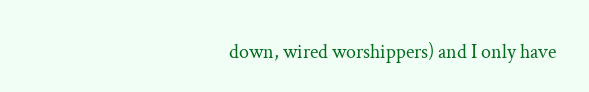down, wired worshippers) and I only have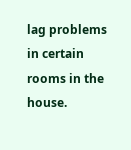lag problems in certain rooms in the house.